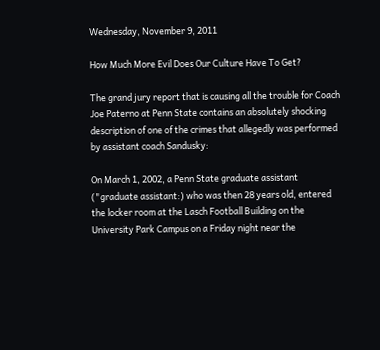Wednesday, November 9, 2011

How Much More Evil Does Our Culture Have To Get?

The grand jury report that is causing all the trouble for Coach Joe Paterno at Penn State contains an absolutely shocking description of one of the crimes that allegedly was performed by assistant coach Sandusky:

On March 1, 2002, a Penn State graduate assistant ("graduate assistant:) who was then 28 years old, entered the locker room at the Lasch Football Building on the University Park Campus on a Friday night near the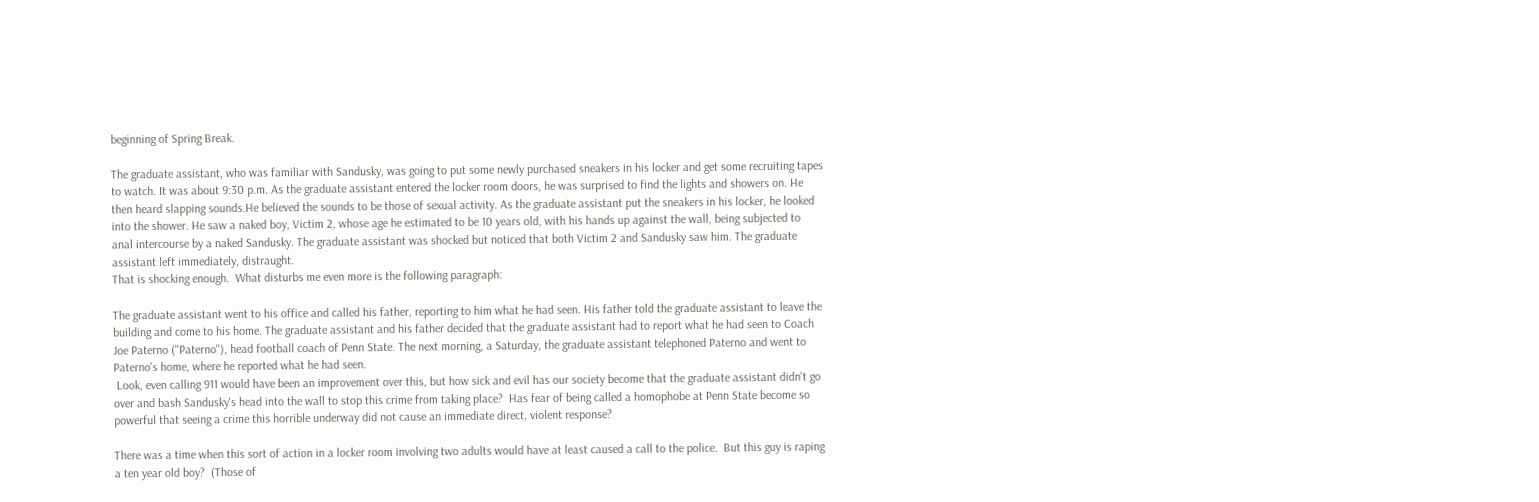beginning of Spring Break.

The graduate assistant, who was familiar with Sandusky, was going to put some newly purchased sneakers in his locker and get some recruiting tapes to watch. It was about 9:30 p.m. As the graduate assistant entered the locker room doors, he was surprised to find the lights and showers on. He then heard slapping sounds.He believed the sounds to be those of sexual activity. As the graduate assistant put the sneakers in his locker, he looked into the shower. He saw a naked boy, Victim 2, whose age he estimated to be 10 years old, with his hands up against the wall, being subjected to anal intercourse by a naked Sandusky. The graduate assistant was shocked but noticed that both Victim 2 and Sandusky saw him. The graduate assistant left immediately, distraught.
That is shocking enough.  What disturbs me even more is the following paragraph:

The graduate assistant went to his office and called his father, reporting to him what he had seen. His father told the graduate assistant to leave the building and come to his home. The graduate assistant and his father decided that the graduate assistant had to report what he had seen to Coach Joe Paterno ("Paterno"), head football coach of Penn State. The next morning, a Saturday, the graduate assistant telephoned Paterno and went to Paterno's home, where he reported what he had seen.
 Look, even calling 911 would have been an improvement over this, but how sick and evil has our society become that the graduate assistant didn't go over and bash Sandusky's head into the wall to stop this crime from taking place?  Has fear of being called a homophobe at Penn State become so powerful that seeing a crime this horrible underway did not cause an immediate direct, violent response?

There was a time when this sort of action in a locker room involving two adults would have at least caused a call to the police.  But this guy is raping a ten year old boy?  (Those of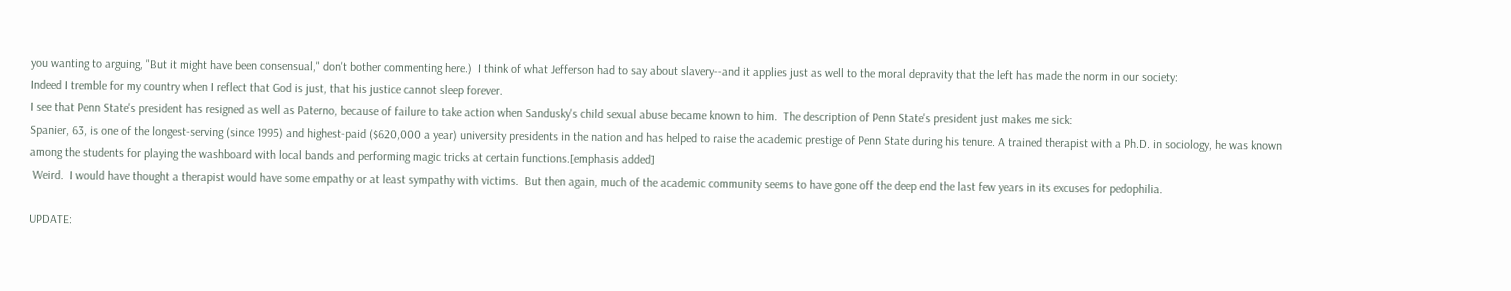you wanting to arguing, "But it might have been consensual," don't bother commenting here.)  I think of what Jefferson had to say about slavery--and it applies just as well to the moral depravity that the left has made the norm in our society:
Indeed I tremble for my country when I reflect that God is just, that his justice cannot sleep forever.
I see that Penn State's president has resigned as well as Paterno, because of failure to take action when Sandusky's child sexual abuse became known to him.  The description of Penn State's president just makes me sick:
Spanier, 63, is one of the longest-serving (since 1995) and highest-paid ($620,000 a year) university presidents in the nation and has helped to raise the academic prestige of Penn State during his tenure. A trained therapist with a Ph.D. in sociology, he was known among the students for playing the washboard with local bands and performing magic tricks at certain functions.[emphasis added]
 Weird.  I would have thought a therapist would have some empathy or at least sympathy with victims.  But then again, much of the academic community seems to have gone off the deep end the last few years in its excuses for pedophilia.

UPDATE: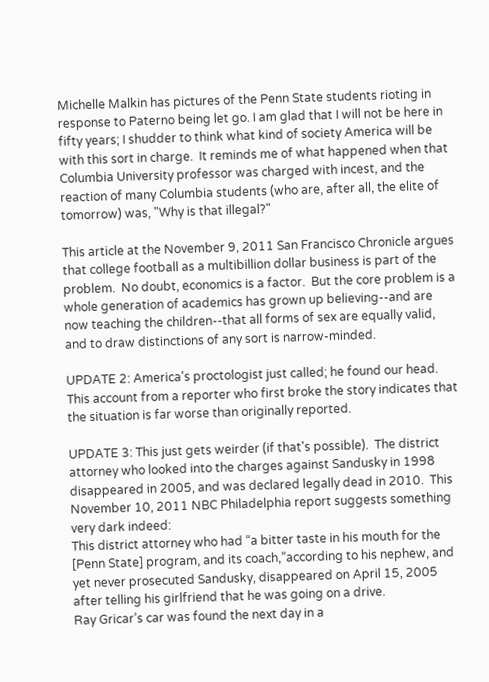Michelle Malkin has pictures of the Penn State students rioting in response to Paterno being let go. I am glad that I will not be here in fifty years; I shudder to think what kind of society America will be with this sort in charge.  It reminds me of what happened when that Columbia University professor was charged with incest, and the reaction of many Columbia students (who are, after all, the elite of tomorrow) was, "Why is that illegal?"

This article at the November 9, 2011 San Francisco Chronicle argues that college football as a multibillion dollar business is part of the problem.  No doubt, economics is a factor.  But the core problem is a whole generation of academics has grown up believing--and are now teaching the children--that all forms of sex are equally valid, and to draw distinctions of any sort is narrow-minded.

UPDATE 2: America's proctologist just called; he found our head.  This account from a reporter who first broke the story indicates that the situation is far worse than originally reported.

UPDATE 3: This just gets weirder (if that's possible).  The district attorney who looked into the charges against Sandusky in 1998 disappeared in 2005, and was declared legally dead in 2010.  This November 10, 2011 NBC Philadelphia report suggests something very dark indeed:
This district attorney who had “a bitter taste in his mouth for the [Penn State] program, and its coach,”according to his nephew, and yet never prosecuted Sandusky, disappeared on April 15, 2005 after telling his girlfriend that he was going on a drive.
Ray Gricar’s car was found the next day in a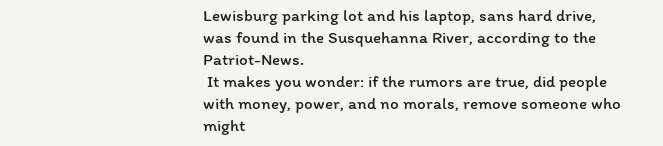Lewisburg parking lot and his laptop, sans hard drive, was found in the Susquehanna River, according to the Patriot-News.
 It makes you wonder: if the rumors are true, did people with money, power, and no morals, remove someone who might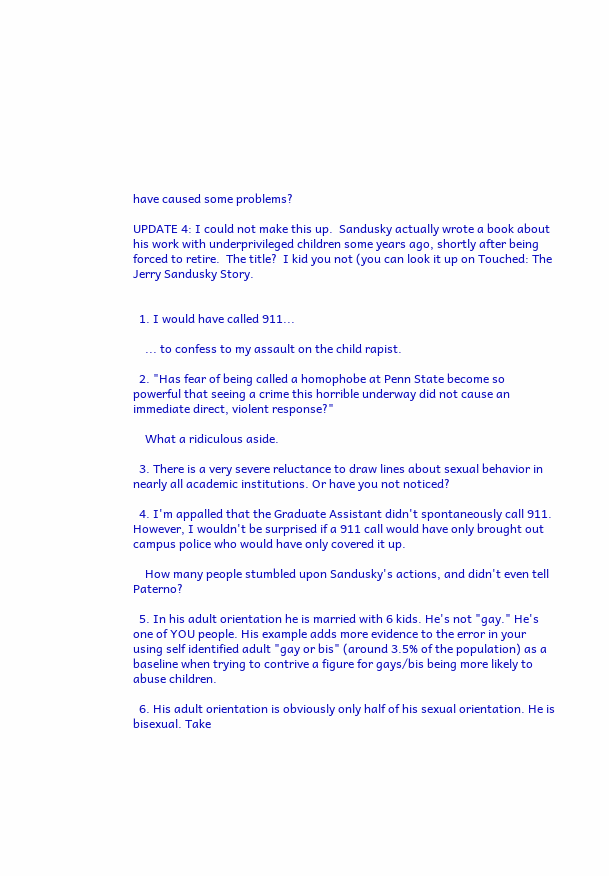have caused some problems?

UPDATE 4: I could not make this up.  Sandusky actually wrote a book about his work with underprivileged children some years ago, shortly after being forced to retire.  The title?  I kid you not (you can look it up on Touched: The Jerry Sandusky Story.


  1. I would have called 911...

    ... to confess to my assault on the child rapist.

  2. "Has fear of being called a homophobe at Penn State become so powerful that seeing a crime this horrible underway did not cause an immediate direct, violent response?"

    What a ridiculous aside.

  3. There is a very severe reluctance to draw lines about sexual behavior in nearly all academic institutions. Or have you not noticed?

  4. I'm appalled that the Graduate Assistant didn't spontaneously call 911. However, I wouldn't be surprised if a 911 call would have only brought out campus police who would have only covered it up.

    How many people stumbled upon Sandusky's actions, and didn't even tell Paterno?

  5. In his adult orientation he is married with 6 kids. He's not "gay." He's one of YOU people. His example adds more evidence to the error in your using self identified adult "gay or bis" (around 3.5% of the population) as a baseline when trying to contrive a figure for gays/bis being more likely to abuse children.

  6. His adult orientation is obviously only half of his sexual orientation. He is bisexual. Take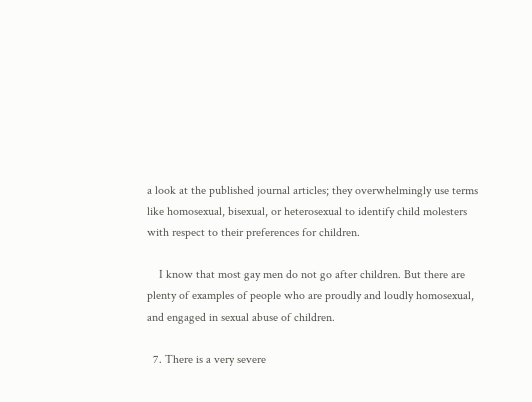a look at the published journal articles; they overwhelmingly use terms like homosexual, bisexual, or heterosexual to identify child molesters with respect to their preferences for children.

    I know that most gay men do not go after children. But there are plenty of examples of people who are proudly and loudly homosexual, and engaged in sexual abuse of children.

  7. There is a very severe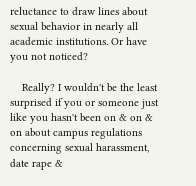reluctance to draw lines about sexual behavior in nearly all academic institutions. Or have you not noticed?

    Really? I wouldn't be the least surprised if you or someone just like you hasn't been on & on & on about campus regulations concerning sexual harassment, date rape &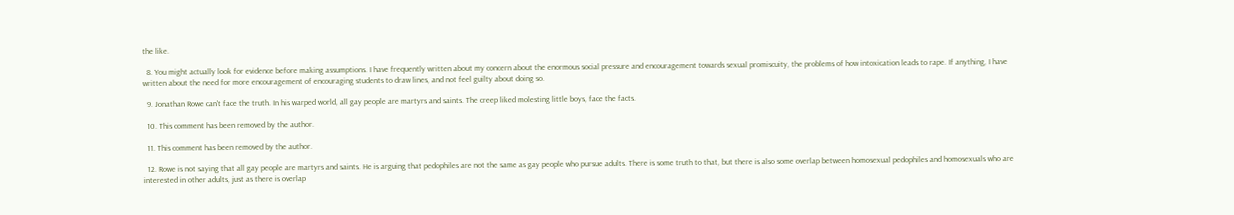the like.

  8. You might actually look for evidence before making assumptions. I have frequently written about my concern about the enormous social pressure and encouragement towards sexual promiscuity, the problems of how intoxication leads to rape. If anything, I have written about the need for more encouragement of encouraging students to draw lines, and not feel guilty about doing so.

  9. Jonathan Rowe can't face the truth. In his warped world, all gay people are martyrs and saints. The creep liked molesting little boys, face the facts.

  10. This comment has been removed by the author.

  11. This comment has been removed by the author.

  12. Rowe is not saying that all gay people are martyrs and saints. He is arguing that pedophiles are not the same as gay people who pursue adults. There is some truth to that, but there is also some overlap between homosexual pedophiles and homosexuals who are interested in other adults, just as there is overlap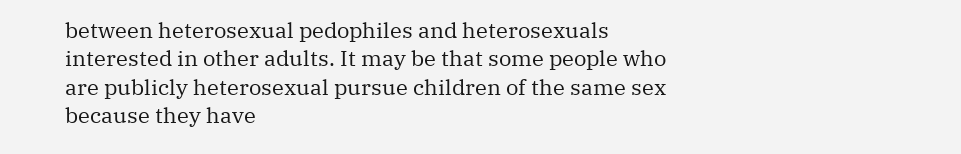between heterosexual pedophiles and heterosexuals interested in other adults. It may be that some people who are publicly heterosexual pursue children of the same sex because they have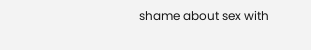shame about sex with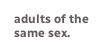adults of the same sex.